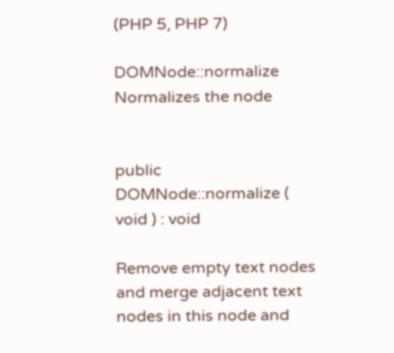(PHP 5, PHP 7)

DOMNode::normalize Normalizes the node


public DOMNode::normalize ( void ) : void

Remove empty text nodes and merge adjacent text nodes in this node and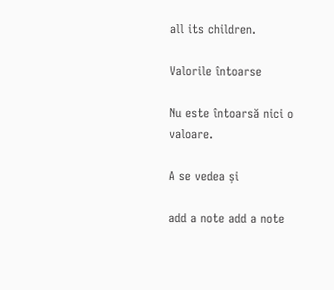all its children.

Valorile întoarse

Nu este întoarsă nici o valoare.

A se vedea și

add a note add a note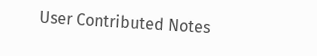User Contributed Notes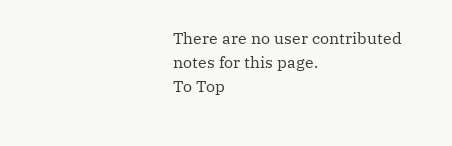There are no user contributed notes for this page.
To Top